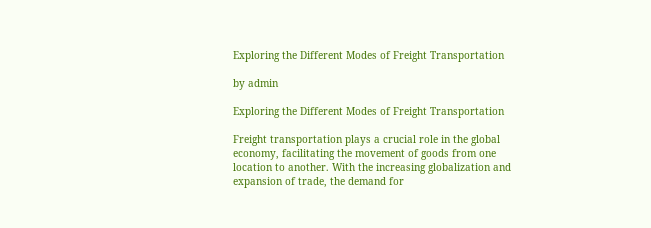Exploring the Different Modes of Freight Transportation

by admin

Exploring the Different Modes of Freight Transportation

Freight transportation plays a crucial role in the global economy, facilitating the movement of goods from one location to another. With the increasing globalization and expansion of trade, the demand for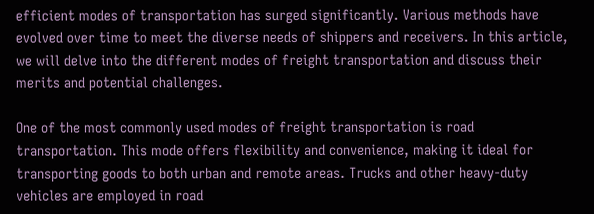efficient modes of transportation has surged significantly. Various methods have evolved over time to meet the diverse needs of shippers and receivers. In this article, we will delve into the different modes of freight transportation and discuss their merits and potential challenges.

One of the most commonly used modes of freight transportation is road transportation. This mode offers flexibility and convenience, making it ideal for transporting goods to both urban and remote areas. Trucks and other heavy-duty vehicles are employed in road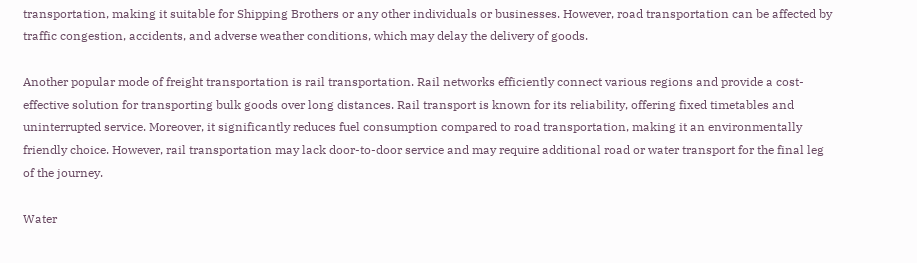transportation, making it suitable for Shipping Brothers or any other individuals or businesses. However, road transportation can be affected by traffic congestion, accidents, and adverse weather conditions, which may delay the delivery of goods.

Another popular mode of freight transportation is rail transportation. Rail networks efficiently connect various regions and provide a cost-effective solution for transporting bulk goods over long distances. Rail transport is known for its reliability, offering fixed timetables and uninterrupted service. Moreover, it significantly reduces fuel consumption compared to road transportation, making it an environmentally friendly choice. However, rail transportation may lack door-to-door service and may require additional road or water transport for the final leg of the journey.

Water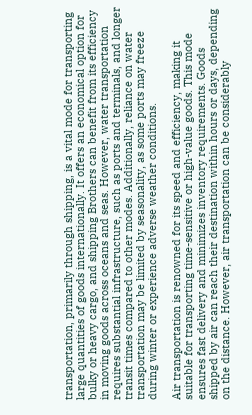transportation, primarily through shipping, is a vital mode for transporting large quantities of goods internationally. It offers an economical option for bulky or heavy cargo, and shipping Brothers can benefit from its efficiency in moving goods across oceans and seas. However, water transportation requires substantial infrastructure, such as ports and terminals, and longer transit times compared to other modes. Additionally, reliance on water transportation may be limited by seasonality, as some ports may freeze during winter or experience adverse weather conditions.

Air transportation is renowned for its speed and efficiency, making it suitable for transporting time-sensitive or high-value goods. This mode ensures fast delivery and minimizes inventory requirements. Goods shipped by air can reach their destination within hours or days, depending on the distance. However, air transportation can be considerably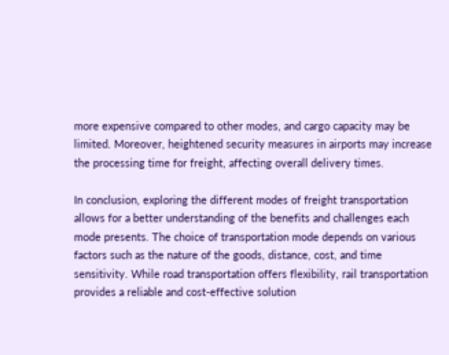more expensive compared to other modes, and cargo capacity may be limited. Moreover, heightened security measures in airports may increase the processing time for freight, affecting overall delivery times.

In conclusion, exploring the different modes of freight transportation allows for a better understanding of the benefits and challenges each mode presents. The choice of transportation mode depends on various factors such as the nature of the goods, distance, cost, and time sensitivity. While road transportation offers flexibility, rail transportation provides a reliable and cost-effective solution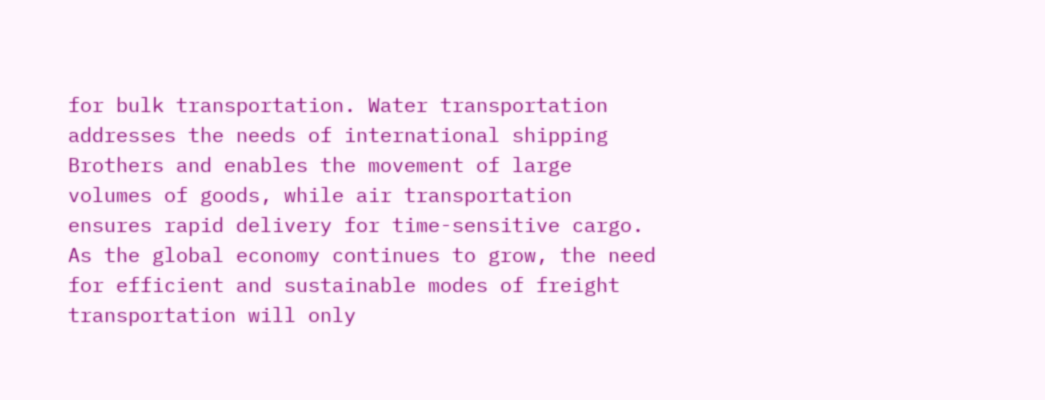for bulk transportation. Water transportation addresses the needs of international shipping Brothers and enables the movement of large volumes of goods, while air transportation ensures rapid delivery for time-sensitive cargo. As the global economy continues to grow, the need for efficient and sustainable modes of freight transportation will only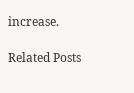increase.

Related Posts